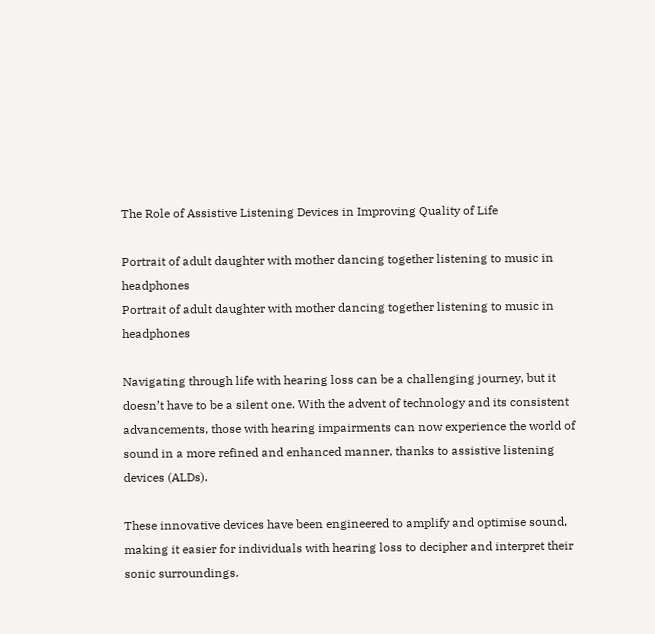The Role of Assistive Listening Devices in Improving Quality of Life

Portrait of adult daughter with mother dancing together listening to music in headphones
Portrait of adult daughter with mother dancing together listening to music in headphones

Navigating through life with hearing loss can be a challenging journey, but it doesn’t have to be a silent one. With the advent of technology and its consistent advancements, those with hearing impairments can now experience the world of sound in a more refined and enhanced manner, thanks to assistive listening devices (ALDs).

These innovative devices have been engineered to amplify and optimise sound, making it easier for individuals with hearing loss to decipher and interpret their sonic surroundings.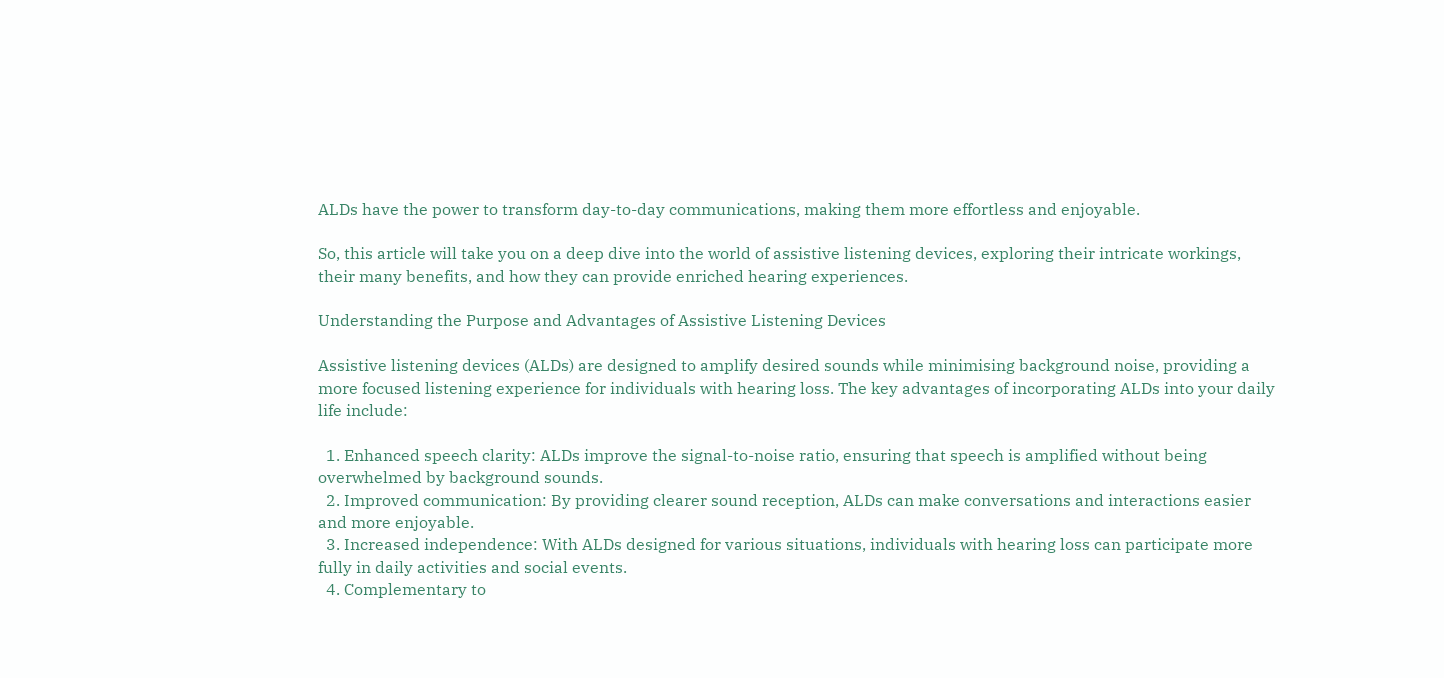ALDs have the power to transform day-to-day communications, making them more effortless and enjoyable.

So, this article will take you on a deep dive into the world of assistive listening devices, exploring their intricate workings, their many benefits, and how they can provide enriched hearing experiences.

Understanding the Purpose and Advantages of Assistive Listening Devices

Assistive listening devices (ALDs) are designed to amplify desired sounds while minimising background noise, providing a more focused listening experience for individuals with hearing loss. The key advantages of incorporating ALDs into your daily life include:

  1. Enhanced speech clarity: ALDs improve the signal-to-noise ratio, ensuring that speech is amplified without being overwhelmed by background sounds.
  2. Improved communication: By providing clearer sound reception, ALDs can make conversations and interactions easier and more enjoyable.
  3. Increased independence: With ALDs designed for various situations, individuals with hearing loss can participate more fully in daily activities and social events.
  4. Complementary to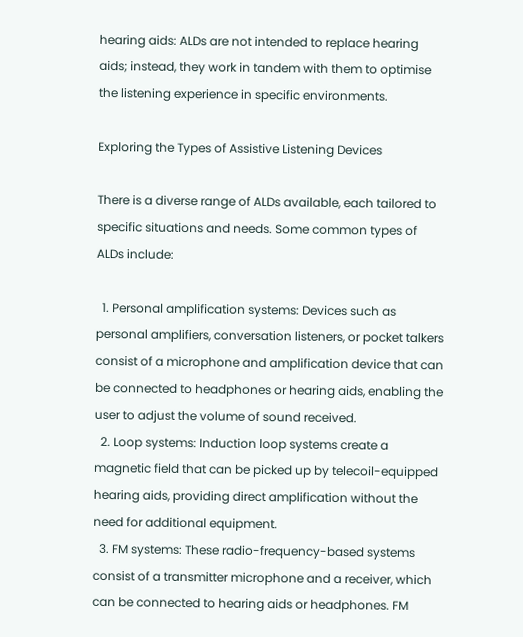hearing aids: ALDs are not intended to replace hearing aids; instead, they work in tandem with them to optimise the listening experience in specific environments.

Exploring the Types of Assistive Listening Devices

There is a diverse range of ALDs available, each tailored to specific situations and needs. Some common types of ALDs include:

  1. Personal amplification systems: Devices such as personal amplifiers, conversation listeners, or pocket talkers consist of a microphone and amplification device that can be connected to headphones or hearing aids, enabling the user to adjust the volume of sound received.
  2. Loop systems: Induction loop systems create a magnetic field that can be picked up by telecoil-equipped hearing aids, providing direct amplification without the need for additional equipment.
  3. FM systems: These radio-frequency-based systems consist of a transmitter microphone and a receiver, which can be connected to hearing aids or headphones. FM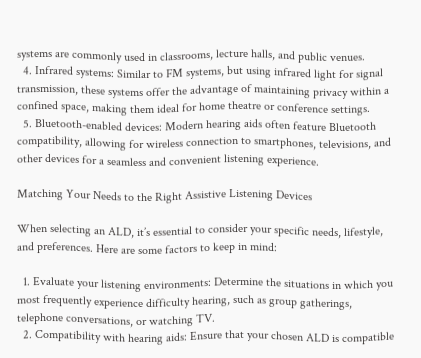systems are commonly used in classrooms, lecture halls, and public venues.
  4. Infrared systems: Similar to FM systems, but using infrared light for signal transmission, these systems offer the advantage of maintaining privacy within a confined space, making them ideal for home theatre or conference settings.
  5. Bluetooth-enabled devices: Modern hearing aids often feature Bluetooth compatibility, allowing for wireless connection to smartphones, televisions, and other devices for a seamless and convenient listening experience.

Matching Your Needs to the Right Assistive Listening Devices

When selecting an ALD, it’s essential to consider your specific needs, lifestyle, and preferences. Here are some factors to keep in mind:

  1. Evaluate your listening environments: Determine the situations in which you most frequently experience difficulty hearing, such as group gatherings, telephone conversations, or watching TV.
  2. Compatibility with hearing aids: Ensure that your chosen ALD is compatible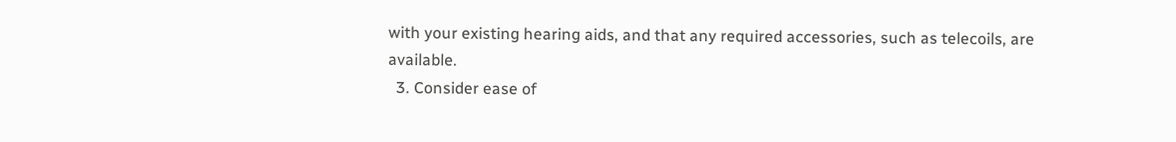with your existing hearing aids, and that any required accessories, such as telecoils, are available.
  3. Consider ease of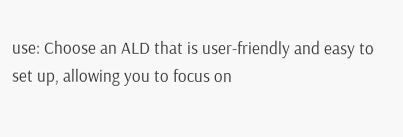use: Choose an ALD that is user-friendly and easy to set up, allowing you to focus on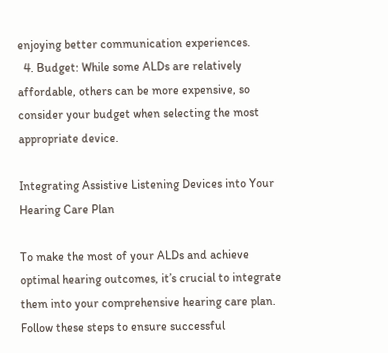enjoying better communication experiences.
  4. Budget: While some ALDs are relatively affordable, others can be more expensive, so consider your budget when selecting the most appropriate device.

Integrating Assistive Listening Devices into Your Hearing Care Plan

To make the most of your ALDs and achieve optimal hearing outcomes, it’s crucial to integrate them into your comprehensive hearing care plan. Follow these steps to ensure successful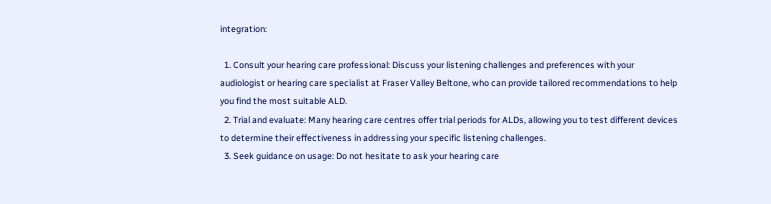integration:

  1. Consult your hearing care professional: Discuss your listening challenges and preferences with your audiologist or hearing care specialist at Fraser Valley Beltone, who can provide tailored recommendations to help you find the most suitable ALD.
  2. Trial and evaluate: Many hearing care centres offer trial periods for ALDs, allowing you to test different devices to determine their effectiveness in addressing your specific listening challenges.
  3. Seek guidance on usage: Do not hesitate to ask your hearing care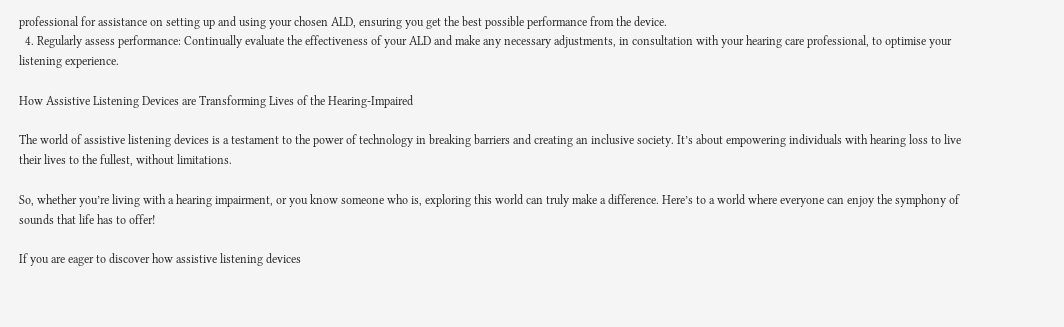professional for assistance on setting up and using your chosen ALD, ensuring you get the best possible performance from the device.
  4. Regularly assess performance: Continually evaluate the effectiveness of your ALD and make any necessary adjustments, in consultation with your hearing care professional, to optimise your listening experience.

How Assistive Listening Devices are Transforming Lives of the Hearing-Impaired

The world of assistive listening devices is a testament to the power of technology in breaking barriers and creating an inclusive society. It’s about empowering individuals with hearing loss to live their lives to the fullest, without limitations.

So, whether you’re living with a hearing impairment, or you know someone who is, exploring this world can truly make a difference. Here’s to a world where everyone can enjoy the symphony of sounds that life has to offer!

If you are eager to discover how assistive listening devices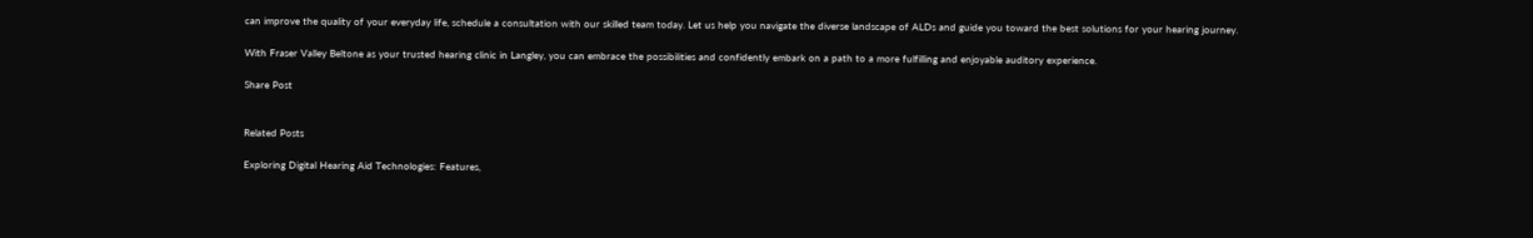can improve the quality of your everyday life, schedule a consultation with our skilled team today. Let us help you navigate the diverse landscape of ALDs and guide you toward the best solutions for your hearing journey.

With Fraser Valley Beltone as your trusted hearing clinic in Langley, you can embrace the possibilities and confidently embark on a path to a more fulfilling and enjoyable auditory experience.

Share Post


Related Posts

Exploring Digital Hearing Aid Technologies: Features,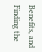Benefits, and Finding the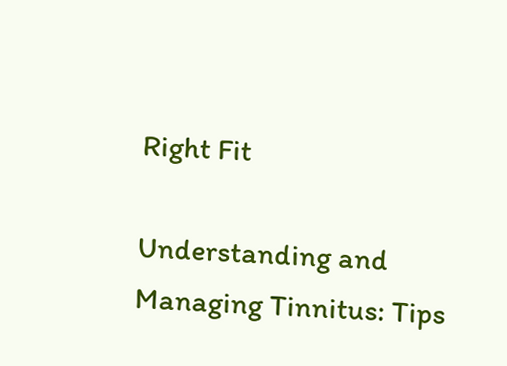Right Fit

Understanding and Managing Tinnitus: Tips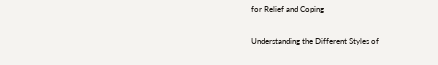for Relief and Coping

Understanding the Different Styles of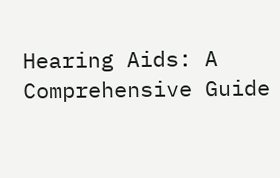Hearing Aids: A Comprehensive Guide